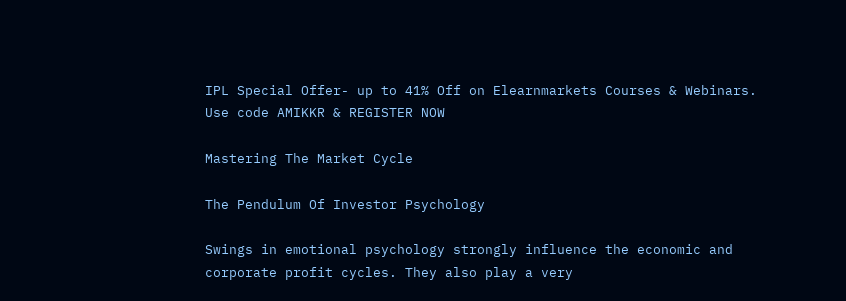IPL Special Offer- up to 41% Off on Elearnmarkets Courses & Webinars. Use code AMIKKR & REGISTER NOW

Mastering The Market Cycle

The Pendulum Of Investor Psychology

Swings in emotional psychology strongly influence the economic and corporate profit cycles. They also play a very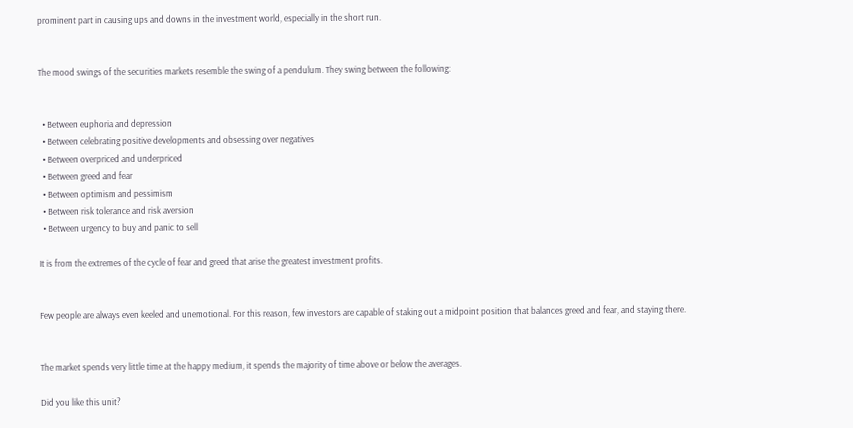prominent part in causing ups and downs in the investment world, especially in the short run.


The mood swings of the securities markets resemble the swing of a pendulum. They swing between the following:


  • Between euphoria and depression
  • Between celebrating positive developments and obsessing over negatives
  • Between overpriced and underpriced
  • Between greed and fear
  • Between optimism and pessimism
  • Between risk tolerance and risk aversion
  • Between urgency to buy and panic to sell

It is from the extremes of the cycle of fear and greed that arise the greatest investment profits.


Few people are always even keeled and unemotional. For this reason, few investors are capable of staking out a midpoint position that balances greed and fear, and staying there.


The market spends very little time at the happy medium, it spends the majority of time above or below the averages.

Did you like this unit?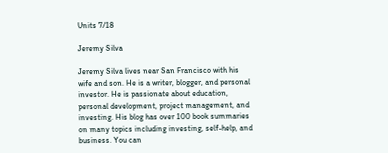Units 7/18

Jeremy Silva

Jeremy Silva lives near San Francisco with his wife and son. He is a writer, blogger, and personal investor. He is passionate about education, personal development, project management, and investing. His blog has over 100 book summaries on many topics including investing, self-help, and business. You can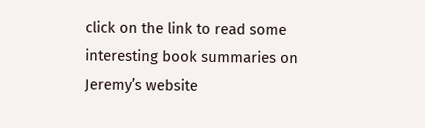click on the link to read some interesting book summaries on Jeremy’s website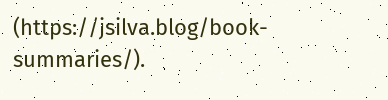(https://jsilva.blog/book-summaries/).